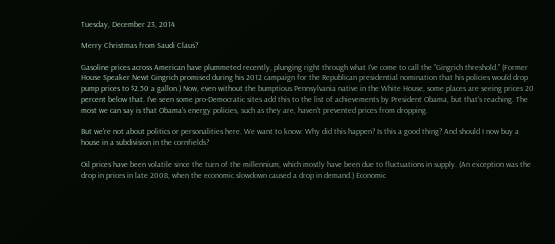Tuesday, December 23, 2014

Merry Christmas from Saudi Claus?

Gasoline prices across American have plummeted recently, plunging right through what I've come to call the "Gingrich threshold." (Former House Speaker Newt Gingrich promised during his 2012 campaign for the Republican presidential nomination that his policies would drop pump prices to $2.50 a gallon.) Now, even without the bumptious Pennsylvania native in the White House, some places are seeing prices 20 percent below that. I've seen some pro-Democratic sites add this to the list of achievements by President Obama, but that's reaching. The most we can say is that Obama's energy policies, such as they are, haven't prevented prices from dropping.

But we're not about politics or personalities here. We want to know: Why did this happen? Is this a good thing? And should I now buy a house in a subdivision in the cornfields?

Oil prices have been volatile since the turn of the millennium, which mostly have been due to fluctuations in supply. (An exception was the drop in prices in late 2008, when the economic slowdown caused a drop in demand.) Economic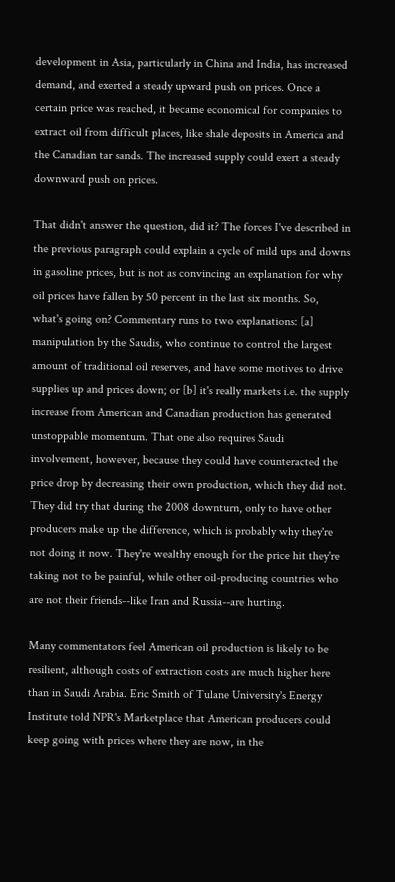development in Asia, particularly in China and India, has increased demand, and exerted a steady upward push on prices. Once a certain price was reached, it became economical for companies to extract oil from difficult places, like shale deposits in America and the Canadian tar sands. The increased supply could exert a steady downward push on prices.

That didn't answer the question, did it? The forces I've described in the previous paragraph could explain a cycle of mild ups and downs in gasoline prices, but is not as convincing an explanation for why oil prices have fallen by 50 percent in the last six months. So, what's going on? Commentary runs to two explanations: [a] manipulation by the Saudis, who continue to control the largest amount of traditional oil reserves, and have some motives to drive supplies up and prices down; or [b] it's really markets i.e. the supply increase from American and Canadian production has generated unstoppable momentum. That one also requires Saudi involvement, however, because they could have counteracted the price drop by decreasing their own production, which they did not. They did try that during the 2008 downturn, only to have other producers make up the difference, which is probably why they're not doing it now. They're wealthy enough for the price hit they're taking not to be painful, while other oil-producing countries who are not their friends--like Iran and Russia--are hurting.

Many commentators feel American oil production is likely to be resilient, although costs of extraction costs are much higher here than in Saudi Arabia. Eric Smith of Tulane University's Energy Institute told NPR's Marketplace that American producers could keep going with prices where they are now, in the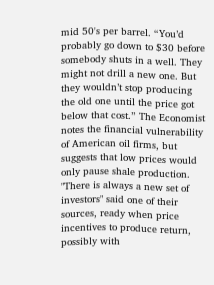mid 50's per barrel. “You’d probably go down to $30 before somebody shuts in a well. They might not drill a new one. But they wouldn’t stop producing the old one until the price got below that cost.” The Economist notes the financial vulnerability of American oil firms, but suggests that low prices would only pause shale production. "There is always a new set of investors" said one of their sources, ready when price incentives to produce return, possibly with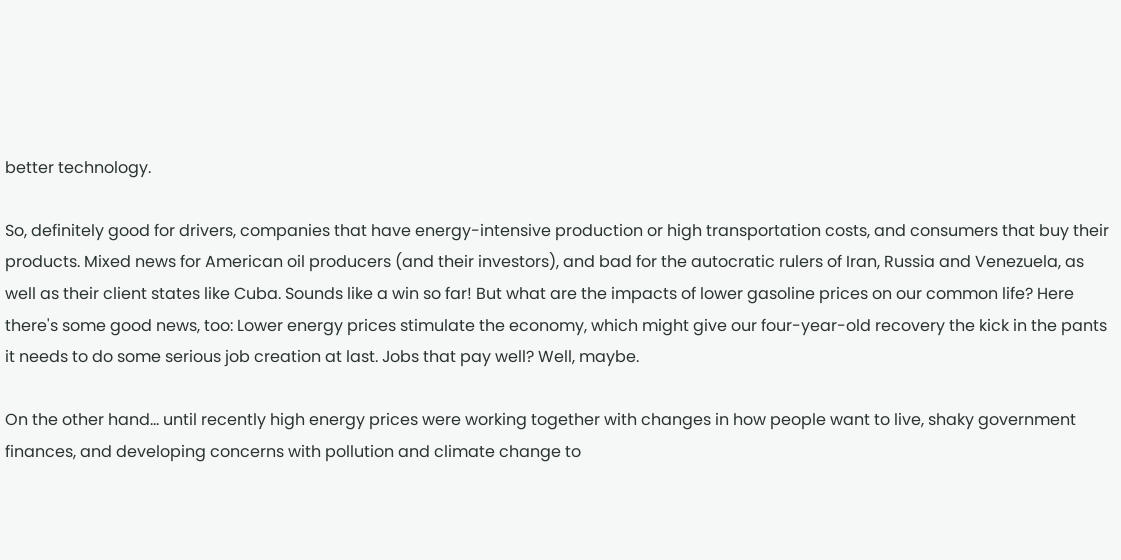better technology.

So, definitely good for drivers, companies that have energy-intensive production or high transportation costs, and consumers that buy their products. Mixed news for American oil producers (and their investors), and bad for the autocratic rulers of Iran, Russia and Venezuela, as well as their client states like Cuba. Sounds like a win so far! But what are the impacts of lower gasoline prices on our common life? Here there's some good news, too: Lower energy prices stimulate the economy, which might give our four-year-old recovery the kick in the pants it needs to do some serious job creation at last. Jobs that pay well? Well, maybe.

On the other hand... until recently high energy prices were working together with changes in how people want to live, shaky government finances, and developing concerns with pollution and climate change to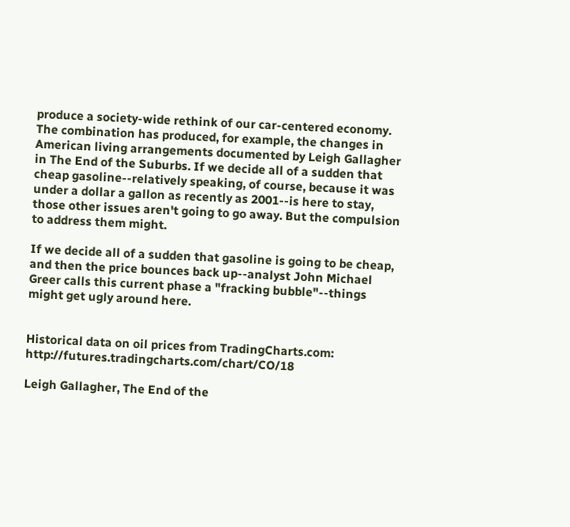produce a society-wide rethink of our car-centered economy. The combination has produced, for example, the changes in American living arrangements documented by Leigh Gallagher in The End of the Suburbs. If we decide all of a sudden that cheap gasoline--relatively speaking, of course, because it was under a dollar a gallon as recently as 2001--is here to stay, those other issues aren't going to go away. But the compulsion to address them might.

If we decide all of a sudden that gasoline is going to be cheap, and then the price bounces back up--analyst John Michael Greer calls this current phase a "fracking bubble"--things might get ugly around here.


Historical data on oil prices from TradingCharts.com: http://futures.tradingcharts.com/chart/CO/18

Leigh Gallagher, The End of the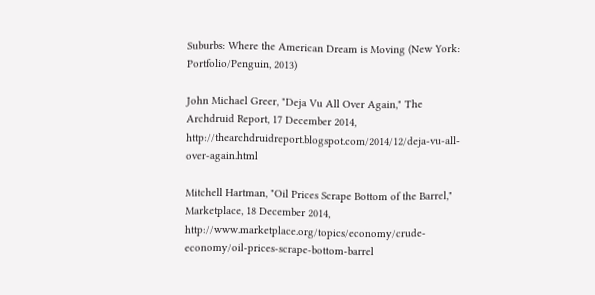Suburbs: Where the American Dream is Moving (New York: Portfolio/Penguin, 2013)

John Michael Greer, "Deja Vu All Over Again," The Archdruid Report, 17 December 2014, http://thearchdruidreport.blogspot.com/2014/12/deja-vu-all-over-again.html

Mitchell Hartman, "Oil Prices Scrape Bottom of the Barrel," Marketplace, 18 December 2014, http://www.marketplace.org/topics/economy/crude-economy/oil-prices-scrape-bottom-barrel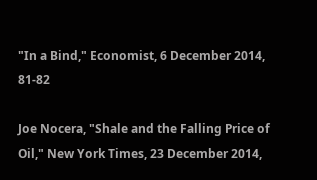"In a Bind," Economist, 6 December 2014, 81-82

Joe Nocera, "Shale and the Falling Price of Oil," New York Times, 23 December 2014,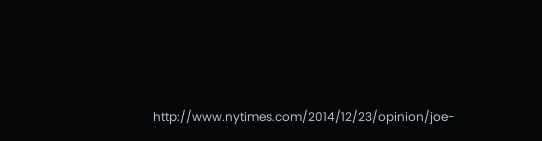http://www.nytimes.com/2014/12/23/opinion/joe-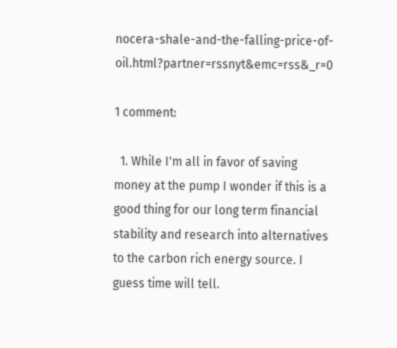nocera-shale-and-the-falling-price-of-oil.html?partner=rssnyt&emc=rss&_r=0

1 comment:

  1. While I'm all in favor of saving money at the pump I wonder if this is a good thing for our long term financial stability and research into alternatives to the carbon rich energy source. I guess time will tell.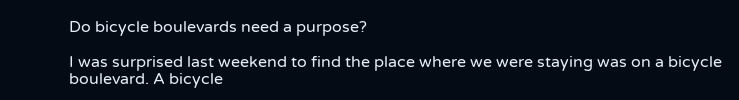Do bicycle boulevards need a purpose?

I was surprised last weekend to find the place where we were staying was on a bicycle boulevard. A bicycle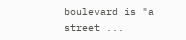boulevard is "a street ...